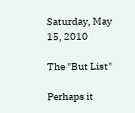Saturday, May 15, 2010

The "But List"

Perhaps it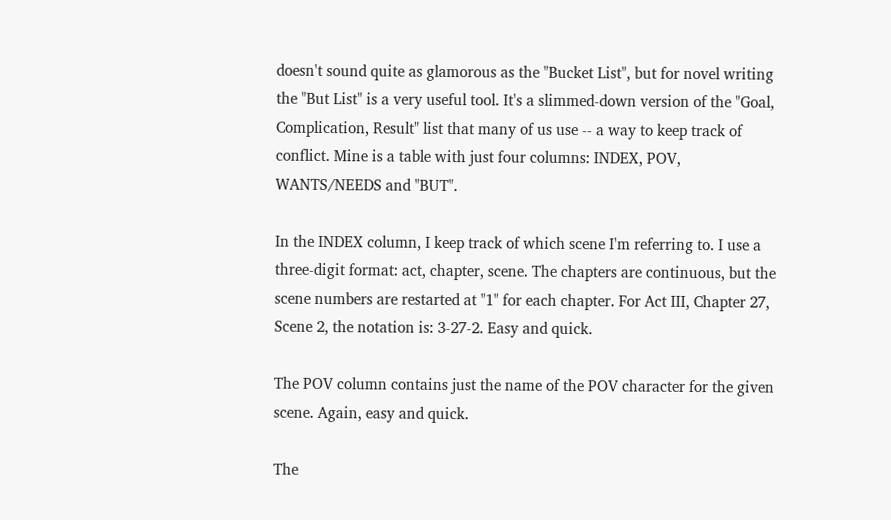doesn't sound quite as glamorous as the "Bucket List", but for novel writing the "But List" is a very useful tool. It's a slimmed-down version of the "Goal, Complication, Result" list that many of us use -- a way to keep track of conflict. Mine is a table with just four columns: INDEX, POV, WANTS/NEEDS and "BUT".

In the INDEX column, I keep track of which scene I'm referring to. I use a three-digit format: act, chapter, scene. The chapters are continuous, but the scene numbers are restarted at "1" for each chapter. For Act III, Chapter 27, Scene 2, the notation is: 3-27-2. Easy and quick.

The POV column contains just the name of the POV character for the given scene. Again, easy and quick.

The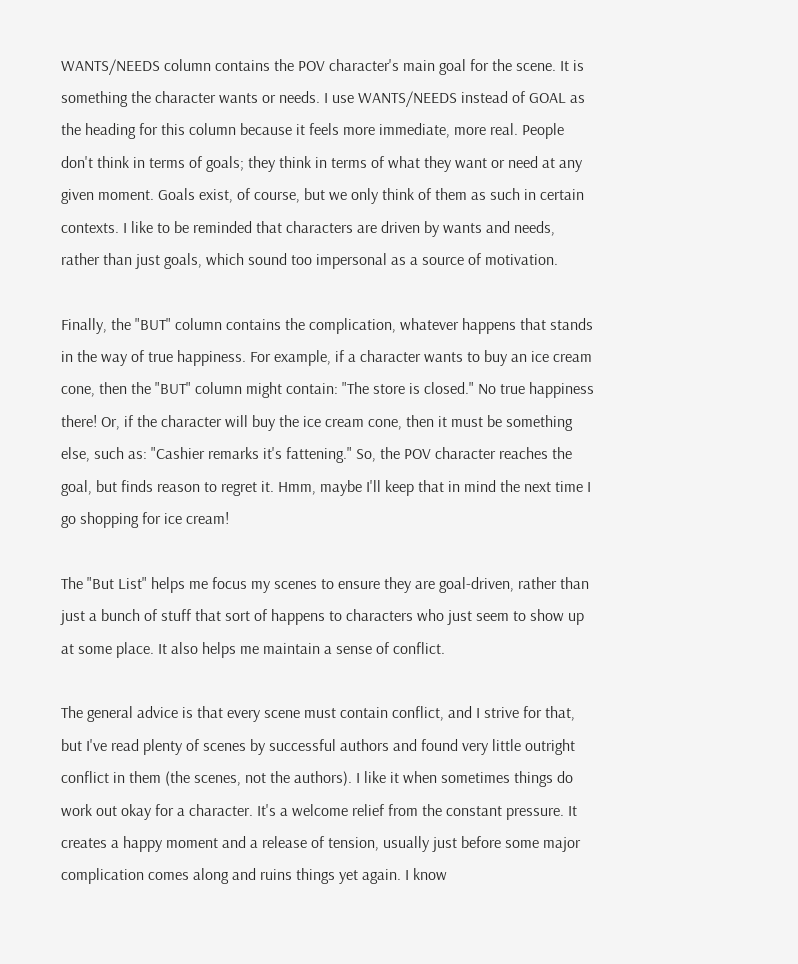WANTS/NEEDS column contains the POV character's main goal for the scene. It is something the character wants or needs. I use WANTS/NEEDS instead of GOAL as the heading for this column because it feels more immediate, more real. People don't think in terms of goals; they think in terms of what they want or need at any given moment. Goals exist, of course, but we only think of them as such in certain contexts. I like to be reminded that characters are driven by wants and needs, rather than just goals, which sound too impersonal as a source of motivation.

Finally, the "BUT" column contains the complication, whatever happens that stands in the way of true happiness. For example, if a character wants to buy an ice cream cone, then the "BUT" column might contain: "The store is closed." No true happiness there! Or, if the character will buy the ice cream cone, then it must be something else, such as: "Cashier remarks it's fattening." So, the POV character reaches the goal, but finds reason to regret it. Hmm, maybe I'll keep that in mind the next time I go shopping for ice cream!

The "But List" helps me focus my scenes to ensure they are goal-driven, rather than just a bunch of stuff that sort of happens to characters who just seem to show up at some place. It also helps me maintain a sense of conflict.

The general advice is that every scene must contain conflict, and I strive for that, but I've read plenty of scenes by successful authors and found very little outright conflict in them (the scenes, not the authors). I like it when sometimes things do work out okay for a character. It's a welcome relief from the constant pressure. It creates a happy moment and a release of tension, usually just before some major complication comes along and ruins things yet again. I know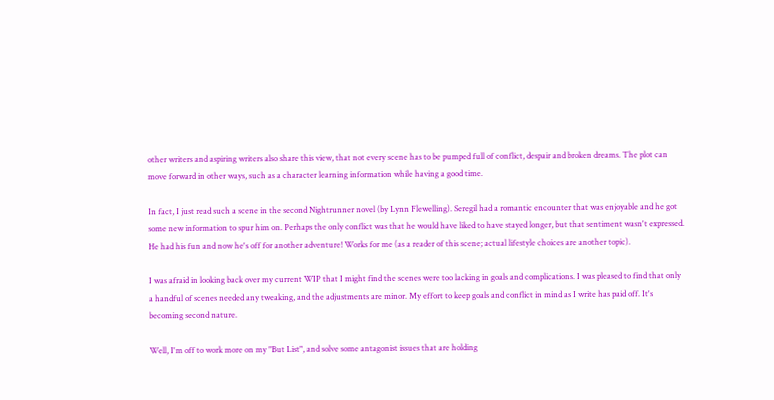other writers and aspiring writers also share this view, that not every scene has to be pumped full of conflict, despair and broken dreams. The plot can move forward in other ways, such as a character learning information while having a good time.

In fact, I just read such a scene in the second Nightrunner novel (by Lynn Flewelling). Seregil had a romantic encounter that was enjoyable and he got some new information to spur him on. Perhaps the only conflict was that he would have liked to have stayed longer, but that sentiment wasn't expressed. He had his fun and now he's off for another adventure! Works for me (as a reader of this scene; actual lifestyle choices are another topic).

I was afraid in looking back over my current WIP that I might find the scenes were too lacking in goals and complications. I was pleased to find that only a handful of scenes needed any tweaking, and the adjustments are minor. My effort to keep goals and conflict in mind as I write has paid off. It's becoming second nature.

Well, I'm off to work more on my "But List", and solve some antagonist issues that are holding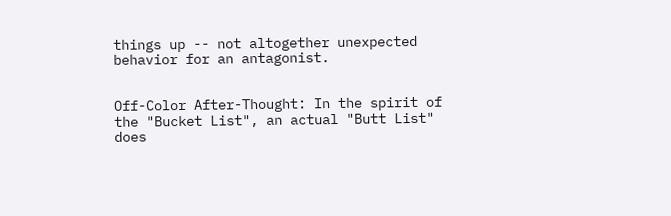things up -- not altogether unexpected behavior for an antagonist.


Off-Color After-Thought: In the spirit of the "Bucket List", an actual "Butt List" does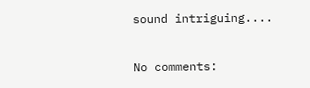sound intriguing....

No comments: